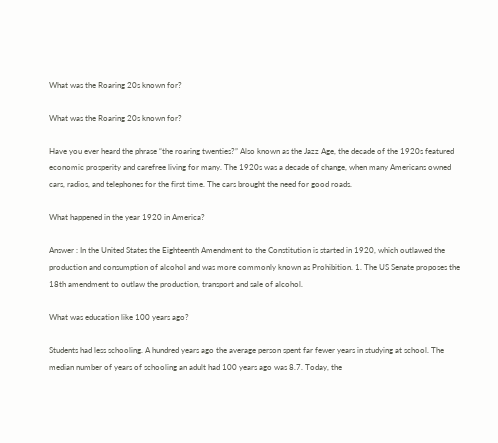What was the Roaring 20s known for?

What was the Roaring 20s known for?

Have you ever heard the phrase “the roaring twenties?” Also known as the Jazz Age, the decade of the 1920s featured economic prosperity and carefree living for many. The 1920s was a decade of change, when many Americans owned cars, radios, and telephones for the first time. The cars brought the need for good roads.

What happened in the year 1920 in America?

Answer : In the United States the Eighteenth Amendment to the Constitution is started in 1920, which outlawed the production and consumption of alcohol and was more commonly known as Prohibition. 1. The US Senate proposes the 18th amendment to outlaw the production, transport and sale of alcohol.

What was education like 100 years ago?

Students had less schooling. A hundred years ago the average person spent far fewer years in studying at school. The median number of years of schooling an adult had 100 years ago was 8.7. Today, the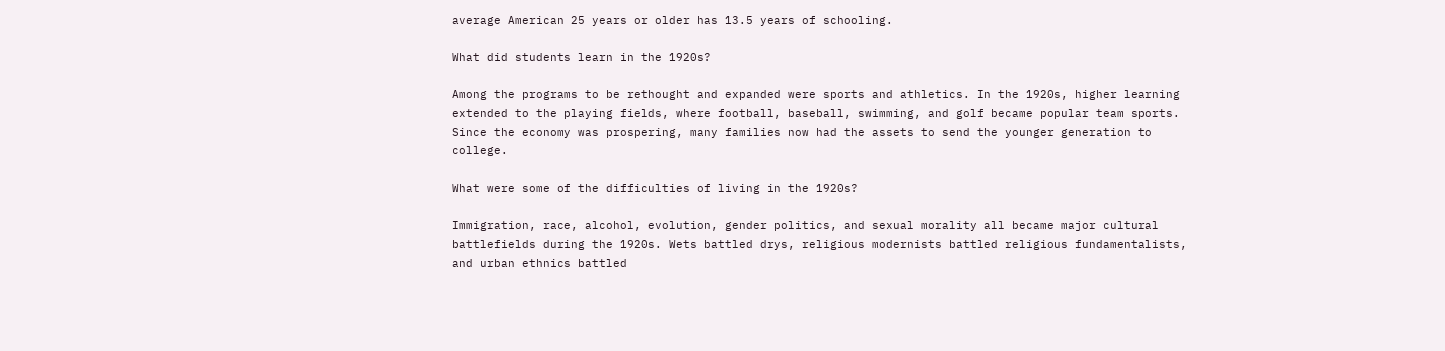average American 25 years or older has 13.5 years of schooling.

What did students learn in the 1920s?

Among the programs to be rethought and expanded were sports and athletics. In the 1920s, higher learning extended to the playing fields, where football, baseball, swimming, and golf became popular team sports. Since the economy was prospering, many families now had the assets to send the younger generation to college.

What were some of the difficulties of living in the 1920s?

Immigration, race, alcohol, evolution, gender politics, and sexual morality all became major cultural battlefields during the 1920s. Wets battled drys, religious modernists battled religious fundamentalists, and urban ethnics battled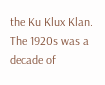the Ku Klux Klan. The 1920s was a decade of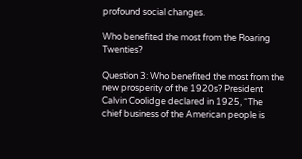profound social changes.

Who benefited the most from the Roaring Twenties?

Question 3: Who benefited the most from the new prosperity of the 1920s? President Calvin Coolidge declared in 1925, “The chief business of the American people is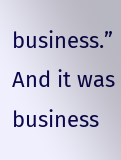business.” And it was business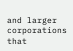and larger corporations that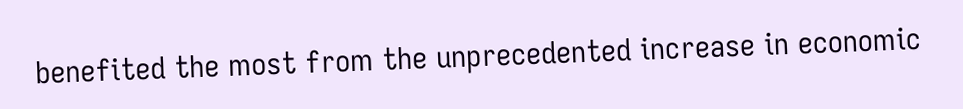benefited the most from the unprecedented increase in economic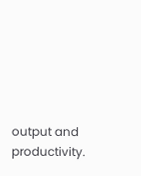output and productivity.